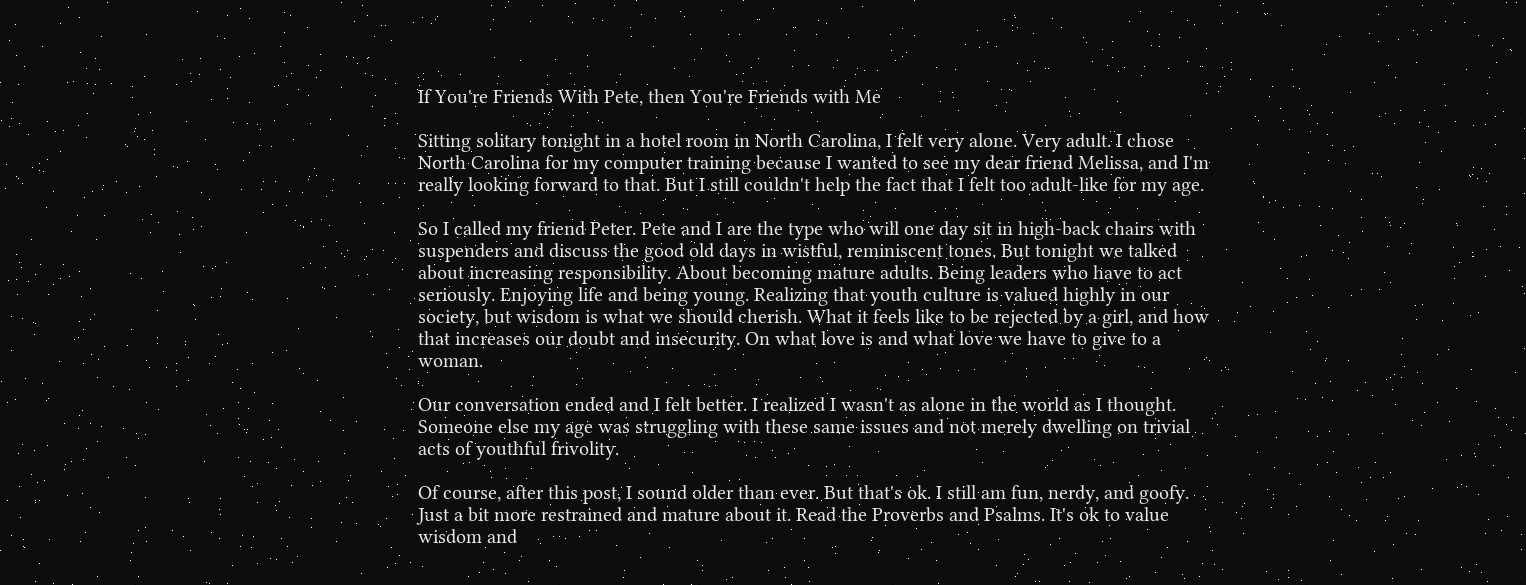If You're Friends With Pete, then You're Friends with Me

Sitting solitary tonight in a hotel room in North Carolina, I felt very alone. Very adult. I chose North Carolina for my computer training because I wanted to see my dear friend Melissa, and I'm really looking forward to that. But I still couldn't help the fact that I felt too adult-like for my age.

So I called my friend Peter. Pete and I are the type who will one day sit in high-back chairs with suspenders and discuss the good old days in wistful, reminiscent tones. But tonight we talked about increasing responsibility. About becoming mature adults. Being leaders who have to act seriously. Enjoying life and being young. Realizing that youth culture is valued highly in our society, but wisdom is what we should cherish. What it feels like to be rejected by a girl, and how that increases our doubt and insecurity. On what love is and what love we have to give to a woman.

Our conversation ended and I felt better. I realized I wasn't as alone in the world as I thought. Someone else my age was struggling with these same issues and not merely dwelling on trivial acts of youthful frivolity.

Of course, after this post, I sound older than ever. But that's ok. I still am fun, nerdy, and goofy. Just a bit more restrained and mature about it. Read the Proverbs and Psalms. It's ok to value wisdom and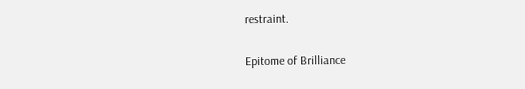restraint.

Epitome of Brilliance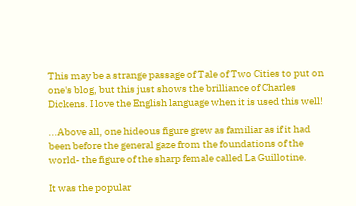This may be a strange passage of Tale of Two Cities to put on one's blog, but this just shows the brilliance of Charles Dickens. I love the English language when it is used this well!

...Above all, one hideous figure grew as familiar as if it had been before the general gaze from the foundations of the world- the figure of the sharp female called La Guillotine.

It was the popular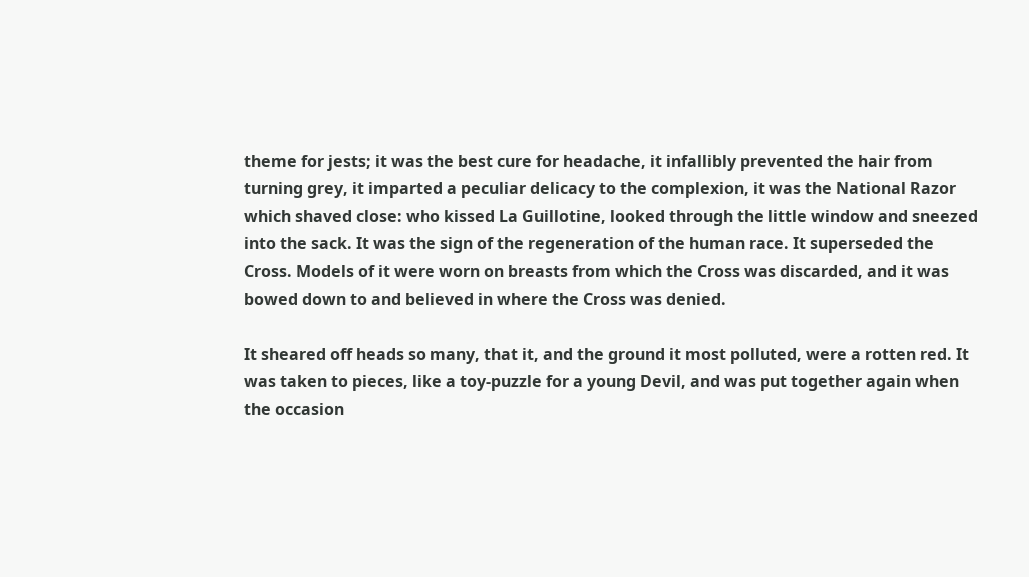theme for jests; it was the best cure for headache, it infallibly prevented the hair from turning grey, it imparted a peculiar delicacy to the complexion, it was the National Razor which shaved close: who kissed La Guillotine, looked through the little window and sneezed into the sack. It was the sign of the regeneration of the human race. It superseded the Cross. Models of it were worn on breasts from which the Cross was discarded, and it was bowed down to and believed in where the Cross was denied.

It sheared off heads so many, that it, and the ground it most polluted, were a rotten red. It was taken to pieces, like a toy-puzzle for a young Devil, and was put together again when the occasion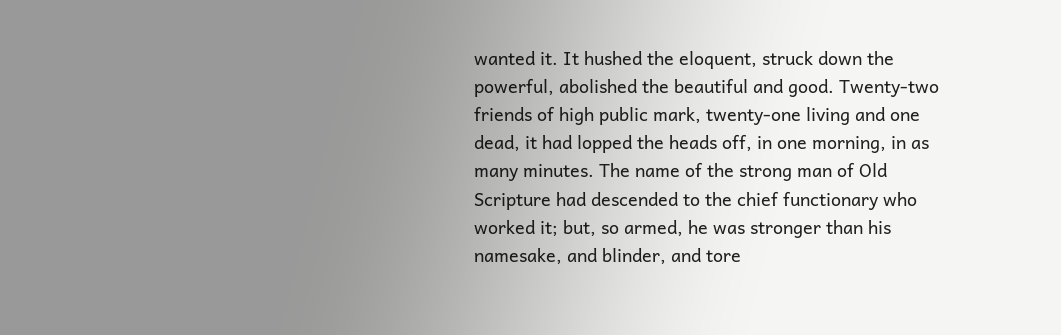wanted it. It hushed the eloquent, struck down the powerful, abolished the beautiful and good. Twenty-two friends of high public mark, twenty-one living and one dead, it had lopped the heads off, in one morning, in as many minutes. The name of the strong man of Old Scripture had descended to the chief functionary who worked it; but, so armed, he was stronger than his namesake, and blinder, and tore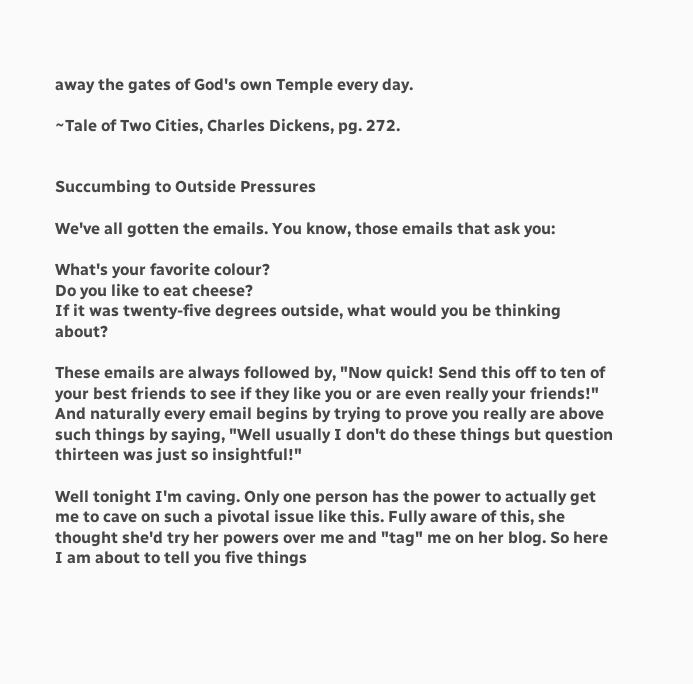away the gates of God's own Temple every day.

~Tale of Two Cities, Charles Dickens, pg. 272.


Succumbing to Outside Pressures

We've all gotten the emails. You know, those emails that ask you:

What's your favorite colour?
Do you like to eat cheese?
If it was twenty-five degrees outside, what would you be thinking about?

These emails are always followed by, "Now quick! Send this off to ten of your best friends to see if they like you or are even really your friends!" And naturally every email begins by trying to prove you really are above such things by saying, "Well usually I don't do these things but question thirteen was just so insightful!"

Well tonight I'm caving. Only one person has the power to actually get me to cave on such a pivotal issue like this. Fully aware of this, she thought she'd try her powers over me and "tag" me on her blog. So here I am about to tell you five things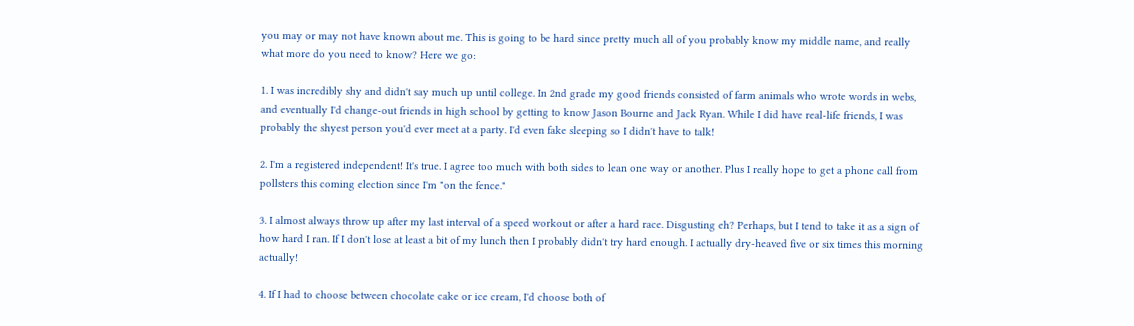you may or may not have known about me. This is going to be hard since pretty much all of you probably know my middle name, and really what more do you need to know? Here we go:

1. I was incredibly shy and didn't say much up until college. In 2nd grade my good friends consisted of farm animals who wrote words in webs, and eventually I'd change-out friends in high school by getting to know Jason Bourne and Jack Ryan. While I did have real-life friends, I was probably the shyest person you'd ever meet at a party. I'd even fake sleeping so I didn't have to talk!

2. I'm a registered independent! It's true. I agree too much with both sides to lean one way or another. Plus I really hope to get a phone call from pollsters this coming election since I'm "on the fence."

3. I almost always throw up after my last interval of a speed workout or after a hard race. Disgusting eh? Perhaps, but I tend to take it as a sign of how hard I ran. If I don't lose at least a bit of my lunch then I probably didn't try hard enough. I actually dry-heaved five or six times this morning actually!

4. If I had to choose between chocolate cake or ice cream, I'd choose both of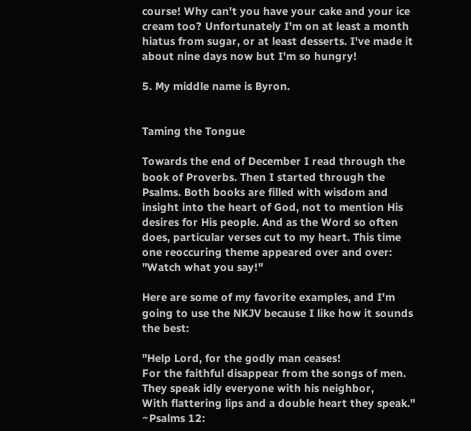course! Why can't you have your cake and your ice cream too? Unfortunately I'm on at least a month hiatus from sugar, or at least desserts. I've made it about nine days now but I'm so hungry!

5. My middle name is Byron.


Taming the Tongue

Towards the end of December I read through the book of Proverbs. Then I started through the Psalms. Both books are filled with wisdom and insight into the heart of God, not to mention His desires for His people. And as the Word so often does, particular verses cut to my heart. This time one reoccuring theme appeared over and over: "Watch what you say!"

Here are some of my favorite examples, and I'm going to use the NKJV because I like how it sounds the best:

"Help Lord, for the godly man ceases!
For the faithful disappear from the songs of men.
They speak idly everyone with his neighbor,
With flattering lips and a double heart they speak."
~Psalms 12: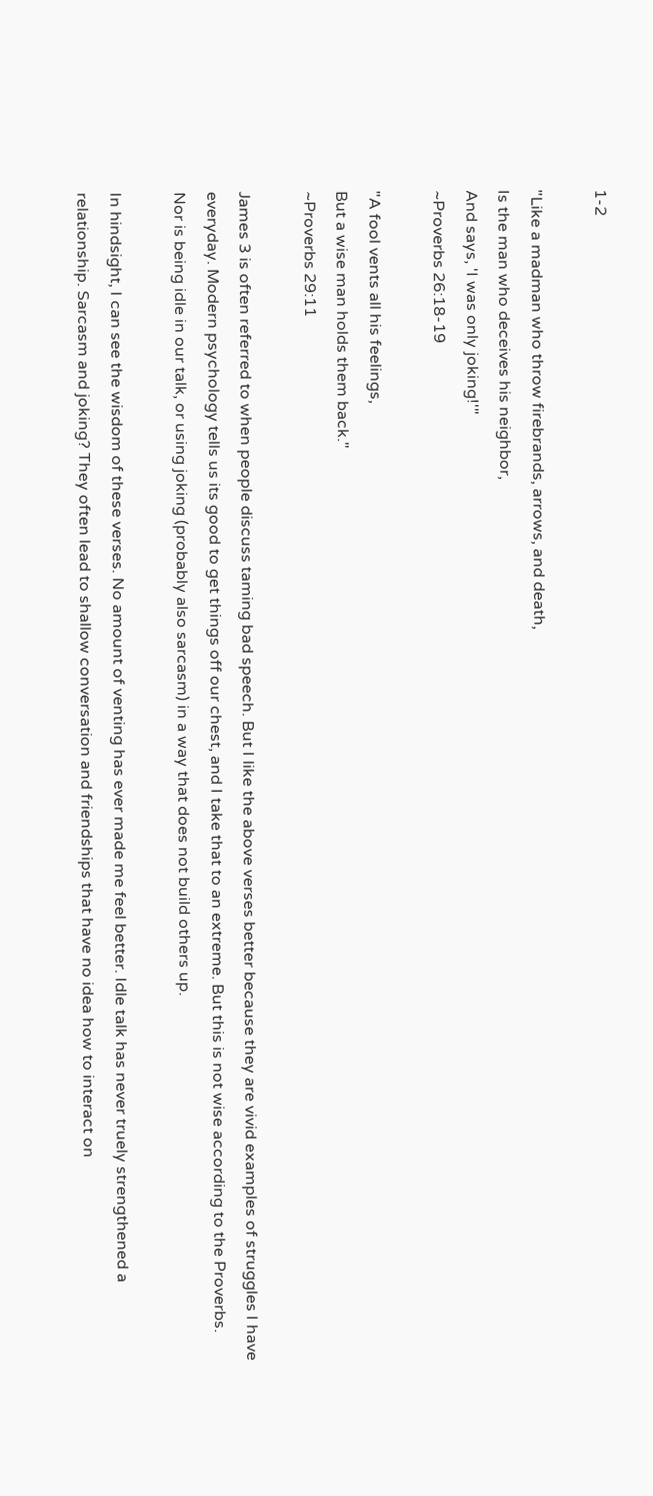1-2

"Like a madman who throw firebrands, arrows, and death,
Is the man who deceives his neighbor,
And says, 'I was only joking!'"
~Proverbs 26:18-19

"A fool vents all his feelings,
But a wise man holds them back."
~Proverbs 29:11

James 3 is often referred to when people discuss taming bad speech. But I like the above verses better because they are vivid examples of struggles I have everyday. Modern psychology tells us its good to get things off our chest, and I take that to an extreme. But this is not wise according to the Proverbs. Nor is being idle in our talk, or using joking (probably also sarcasm) in a way that does not build others up.

In hindsight, I can see the wisdom of these verses. No amount of venting has ever made me feel better. Idle talk has never truely strengthened a relationship. Sarcasm and joking? They often lead to shallow conversation and friendships that have no idea how to interact on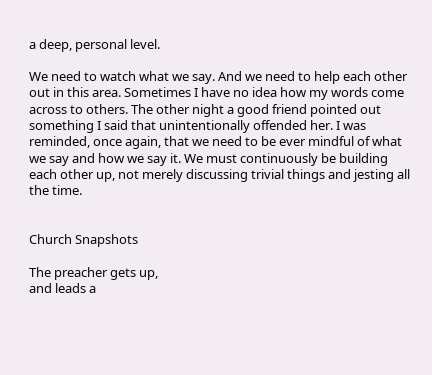a deep, personal level.

We need to watch what we say. And we need to help each other out in this area. Sometimes I have no idea how my words come across to others. The other night a good friend pointed out something I said that unintentionally offended her. I was reminded, once again, that we need to be ever mindful of what we say and how we say it. We must continuously be building each other up, not merely discussing trivial things and jesting all the time.


Church Snapshots

The preacher gets up,
and leads a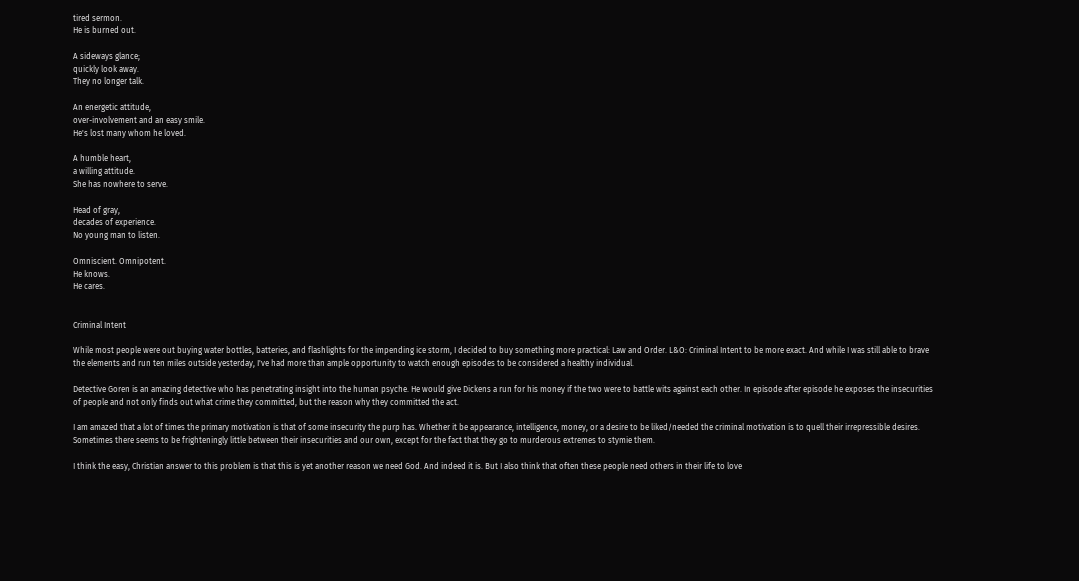tired sermon.
He is burned out.

A sideways glance;
quickly look away.
They no longer talk.

An energetic attitude,
over-involvement and an easy smile.
He's lost many whom he loved.

A humble heart,
a willing attitude.
She has nowhere to serve.

Head of gray,
decades of experience.
No young man to listen.

Omniscient. Omnipotent.
He knows.
He cares.


Criminal Intent

While most people were out buying water bottles, batteries, and flashlights for the impending ice storm, I decided to buy something more practical: Law and Order. L&O: Criminal Intent to be more exact. And while I was still able to brave the elements and run ten miles outside yesterday, I've had more than ample opportunity to watch enough episodes to be considered a healthy individual.

Detective Goren is an amazing detective who has penetrating insight into the human psyche. He would give Dickens a run for his money if the two were to battle wits against each other. In episode after episode he exposes the insecurities of people and not only finds out what crime they committed, but the reason why they committed the act.

I am amazed that a lot of times the primary motivation is that of some insecurity the purp has. Whether it be appearance, intelligence, money, or a desire to be liked/needed the criminal motivation is to quell their irrepressible desires. Sometimes there seems to be frighteningly little between their insecurities and our own, except for the fact that they go to murderous extremes to stymie them.

I think the easy, Christian answer to this problem is that this is yet another reason we need God. And indeed it is. But I also think that often these people need others in their life to love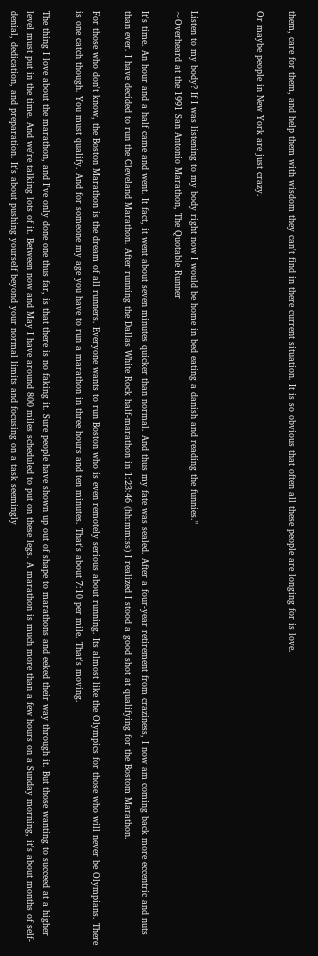them, care for them, and help them with wisdom they can't find in there current situation. It is so obvious that often all these people are longing for is love.

Or maybe people in New York are just crazy.



Listen to my body? If I was listening to my body right now I would be home in bed eating a danish and reading the funnies."
~Overheard at the 1991 San Antonio Marathon, The Quotable Runner

It's time. An hour and a half came and went. It fact, it went about seven minutes quicker than normal. And thus my fate was sealed. After a four-year retirement from craziness, I now am coming back more eccentric and nuts than ever. I have decided to run the Cleveland Marathon. After running the Dallas White Rock half-marathon in 1:23:46 (hh:mm:ss) I realized I stood a good shot at qualifying for the Bostom Marathon.

For those who don't know, the Boston Marathon is the dream of all runners. Everyone wants to run Boston who is even remotely serious about running. Its almost like the Olympics for those who will never be Olympians. There is one catch though. You must qualify. And for someone my age you have to run a marathon in three hours and ten minutes. That's about 7:10 per mile. That's moving.

The thing I love about the marathon, and I've only done one thus far, is that there is no faking it. Sure people have shown up out of shape to marathons and eeked their way through it. But those wanting to succeed at a higher level must put in the time. And we're talking lots of it. Between now and May I have around 800 miles scheduled to put on these legs. A marathon is much more than a few hours on a Sunday morning, it's about months of self-denial, dedication, and preparation. It's about pushing yourself beyond your normal limits and focusing on a task seemingly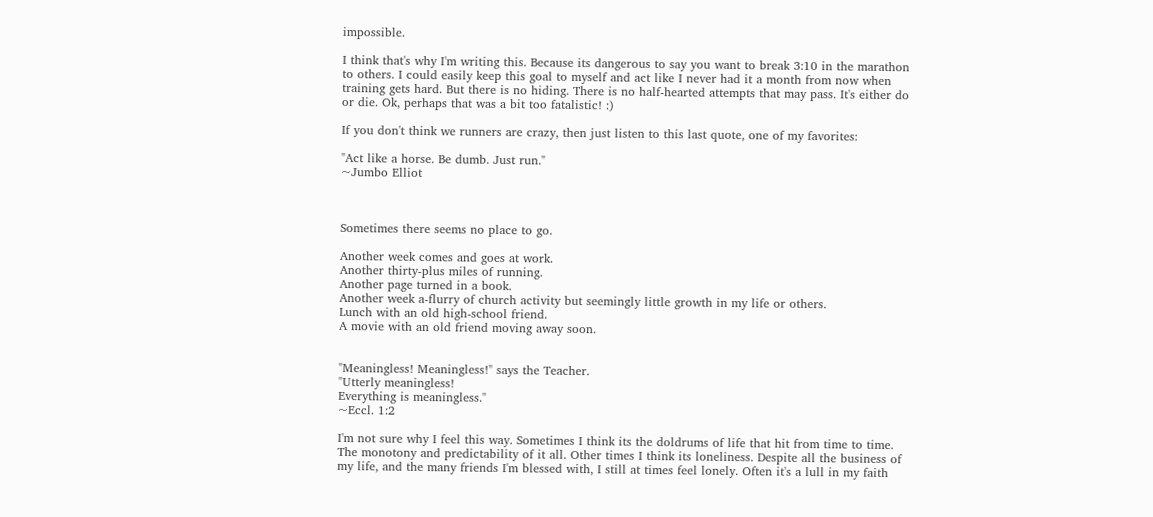impossible.

I think that's why I'm writing this. Because its dangerous to say you want to break 3:10 in the marathon to others. I could easily keep this goal to myself and act like I never had it a month from now when training gets hard. But there is no hiding. There is no half-hearted attempts that may pass. It's either do or die. Ok, perhaps that was a bit too fatalistic! :)

If you don't think we runners are crazy, then just listen to this last quote, one of my favorites:

"Act like a horse. Be dumb. Just run."
~Jumbo Elliot



Sometimes there seems no place to go.

Another week comes and goes at work.
Another thirty-plus miles of running.
Another page turned in a book.
Another week a-flurry of church activity but seemingly little growth in my life or others.
Lunch with an old high-school friend.
A movie with an old friend moving away soon.


"Meaningless! Meaningless!" says the Teacher.
"Utterly meaningless!
Everything is meaningless."
~Eccl. 1:2

I'm not sure why I feel this way. Sometimes I think its the doldrums of life that hit from time to time. The monotony and predictability of it all. Other times I think its loneliness. Despite all the business of my life, and the many friends I'm blessed with, I still at times feel lonely. Often it's a lull in my faith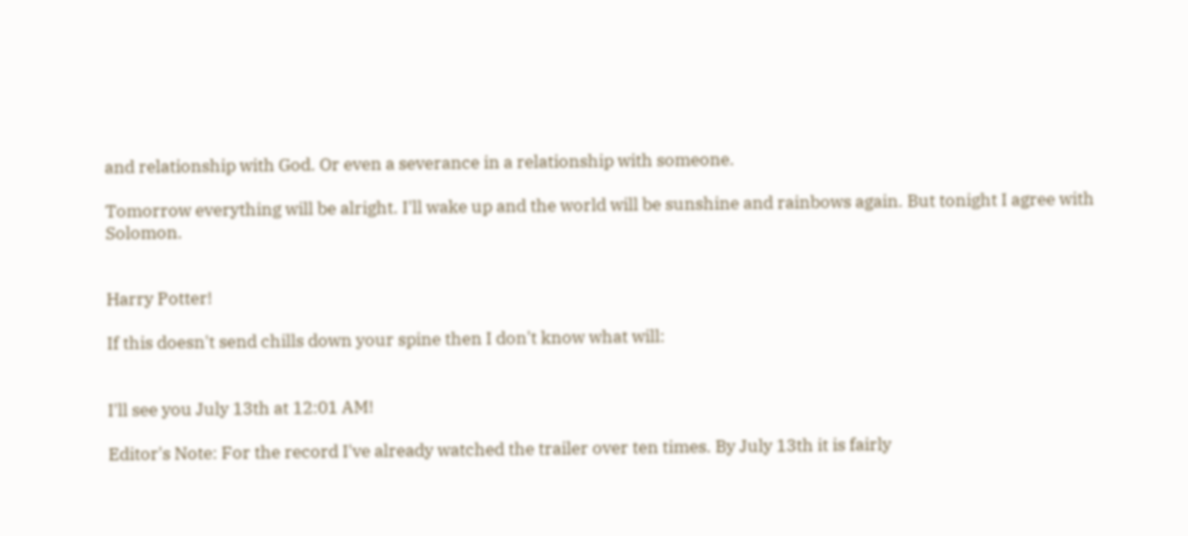and relationship with God. Or even a severance in a relationship with someone.

Tomorrow everything will be alright. I'll wake up and the world will be sunshine and rainbows again. But tonight I agree with Solomon.


Harry Potter!

If this doesn't send chills down your spine then I don't know what will:


I'll see you July 13th at 12:01 AM!

Editor's Note: For the record I've already watched the trailer over ten times. By July 13th it is fairly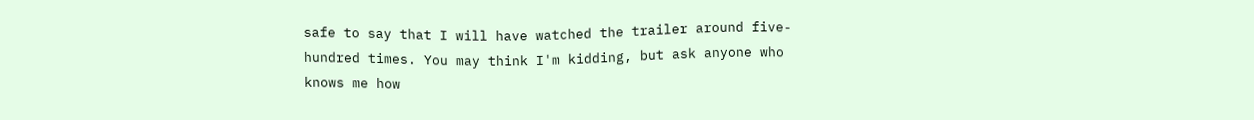safe to say that I will have watched the trailer around five-hundred times. You may think I'm kidding, but ask anyone who knows me how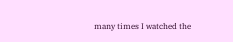many times I watched the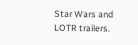Star Wars and LOTR trailers.